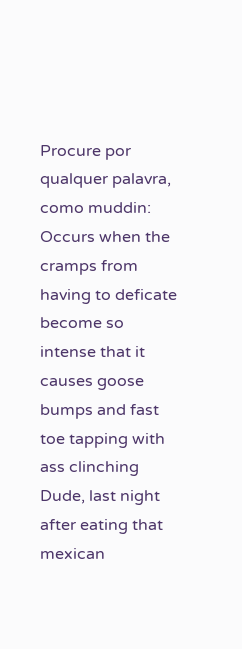Procure por qualquer palavra, como muddin:
Occurs when the cramps from having to deficate become so intense that it causes goose bumps and fast toe tapping with ass clinching
Dude, last night after eating that mexican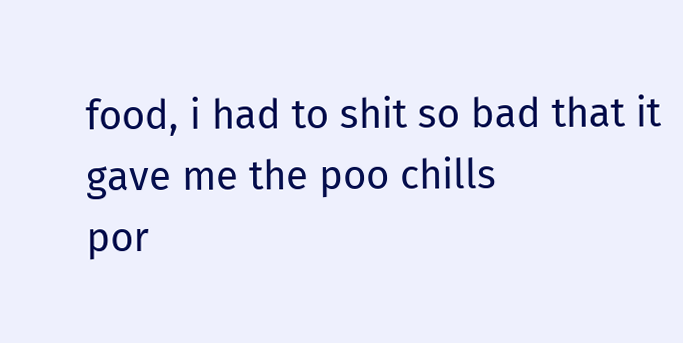food, i had to shit so bad that it gave me the poo chills
por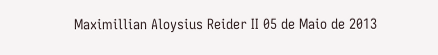Maximillian Aloysius Reider II 05 de Maio de 2013